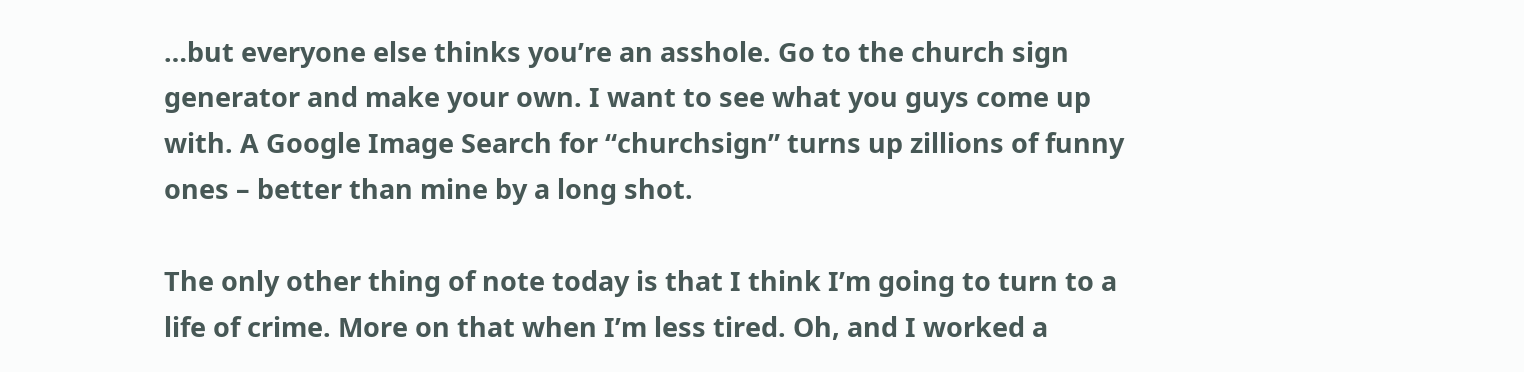…but everyone else thinks you’re an asshole. Go to the church sign generator and make your own. I want to see what you guys come up with. A Google Image Search for “churchsign” turns up zillions of funny ones – better than mine by a long shot.

The only other thing of note today is that I think I’m going to turn to a life of crime. More on that when I’m less tired. Oh, and I worked a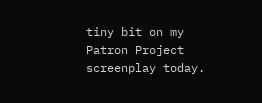tiny bit on my Patron Project screenplay today.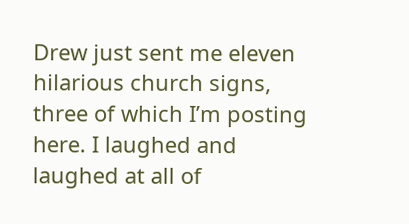Drew just sent me eleven hilarious church signs, three of which I’m posting here. I laughed and laughed at all of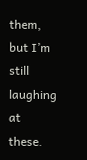them, but I’m still laughing at these.